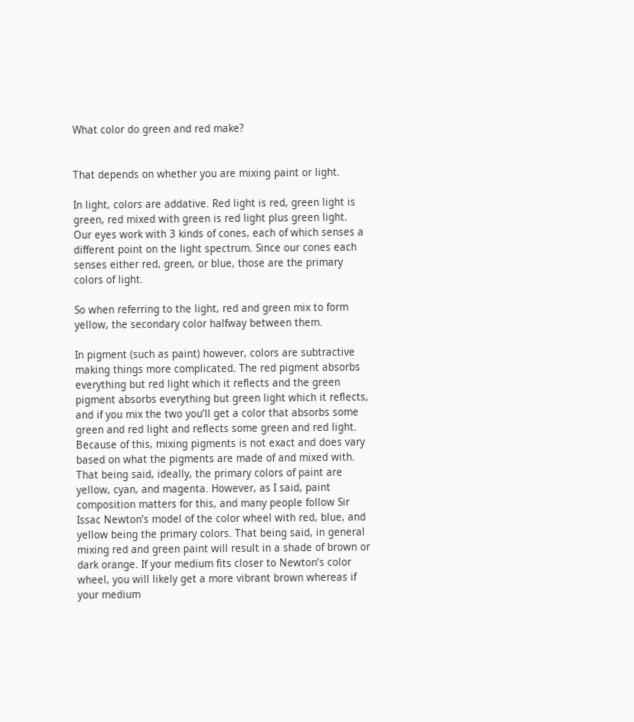What color do green and red make?


That depends on whether you are mixing paint or light.

In light, colors are addative. Red light is red, green light is green, red mixed with green is red light plus green light. Our eyes work with 3 kinds of cones, each of which senses a different point on the light spectrum. Since our cones each senses either red, green, or blue, those are the primary colors of light.

So when referring to the light, red and green mix to form yellow, the secondary color halfway between them.

In pigment (such as paint) however, colors are subtractive making things more complicated. The red pigment absorbs everything but red light which it reflects and the green pigment absorbs everything but green light which it reflects, and if you mix the two you’ll get a color that absorbs some green and red light and reflects some green and red light. Because of this, mixing pigments is not exact and does vary based on what the pigments are made of and mixed with. That being said, ideally, the primary colors of paint are yellow, cyan, and magenta. However, as I said, paint composition matters for this, and many people follow Sir Issac Newton’s model of the color wheel with red, blue, and yellow being the primary colors. That being said, in general mixing red and green paint will result in a shade of brown or dark orange. If your medium fits closer to Newton’s color wheel, you will likely get a more vibrant brown whereas if your medium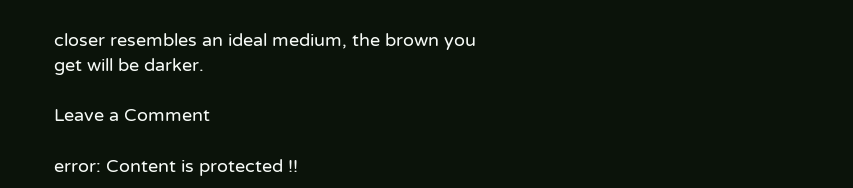closer resembles an ideal medium, the brown you get will be darker.

Leave a Comment

error: Content is protected !!